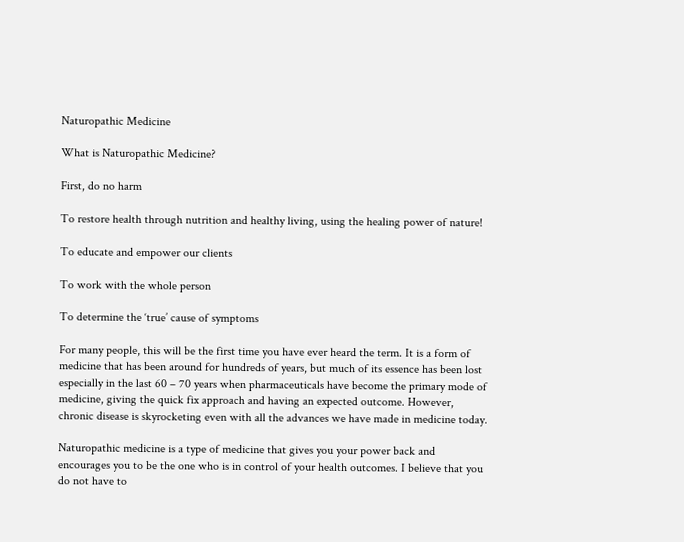Naturopathic Medicine

What is Naturopathic Medicine?

First, do no harm

To restore health through nutrition and healthy living, using the healing power of nature!

To educate and empower our clients

To work with the whole person

To determine the ‘true’ cause of symptoms

For many people, this will be the first time you have ever heard the term. It is a form of medicine that has been around for hundreds of years, but much of its essence has been lost especially in the last 60 – 70 years when pharmaceuticals have become the primary mode of medicine, giving the quick fix approach and having an expected outcome. However, chronic disease is skyrocketing even with all the advances we have made in medicine today.

Naturopathic medicine is a type of medicine that gives you your power back and encourages you to be the one who is in control of your health outcomes. I believe that you do not have to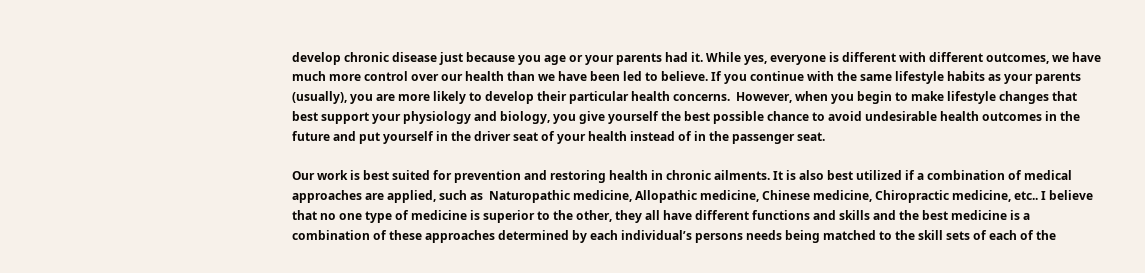develop chronic disease just because you age or your parents had it. While yes, everyone is different with different outcomes, we have much more control over our health than we have been led to believe. If you continue with the same lifestyle habits as your parents (usually), you are more likely to develop their particular health concerns.  However, when you begin to make lifestyle changes that best support your physiology and biology, you give yourself the best possible chance to avoid undesirable health outcomes in the future and put yourself in the driver seat of your health instead of in the passenger seat.

Our work is best suited for prevention and restoring health in chronic ailments. It is also best utilized if a combination of medical approaches are applied, such as  Naturopathic medicine, Allopathic medicine, Chinese medicine, Chiropractic medicine, etc.. I believe that no one type of medicine is superior to the other, they all have different functions and skills and the best medicine is a combination of these approaches determined by each individual’s persons needs being matched to the skill sets of each of the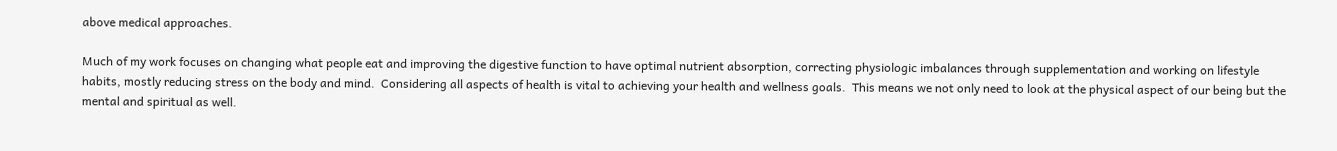above medical approaches.

Much of my work focuses on changing what people eat and improving the digestive function to have optimal nutrient absorption, correcting physiologic imbalances through supplementation and working on lifestyle habits, mostly reducing stress on the body and mind.  Considering all aspects of health is vital to achieving your health and wellness goals.  This means we not only need to look at the physical aspect of our being but the mental and spiritual as well.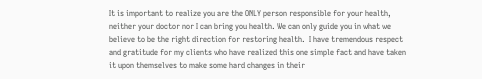It is important to realize you are the ONLY person responsible for your health, neither your doctor nor I can bring you health. We can only guide you in what we believe to be the right direction for restoring health.  I have tremendous respect and gratitude for my clients who have realized this one simple fact and have taken it upon themselves to make some hard changes in their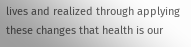lives and realized through applying these changes that health is our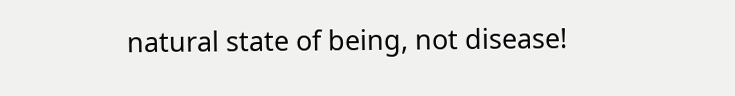natural state of being, not disease!